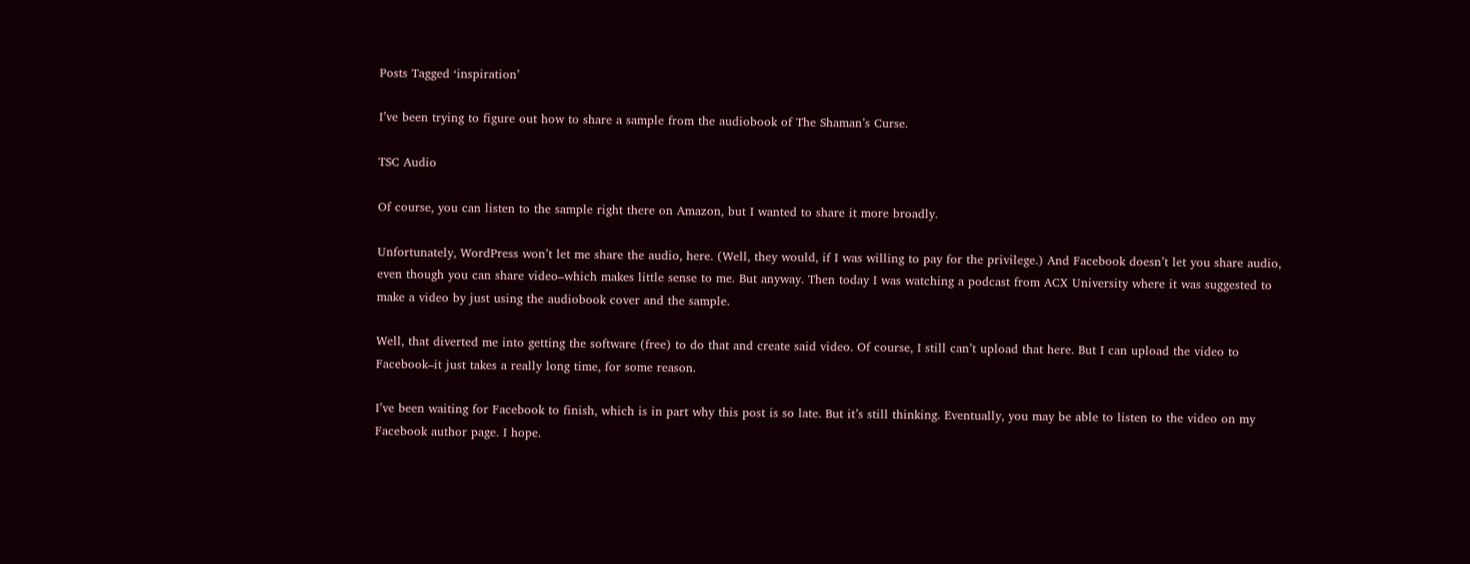Posts Tagged ‘inspiration’

I’ve been trying to figure out how to share a sample from the audiobook of The Shaman’s Curse.

TSC Audio

Of course, you can listen to the sample right there on Amazon, but I wanted to share it more broadly.

Unfortunately, WordPress won’t let me share the audio, here. (Well, they would, if I was willing to pay for the privilege.) And Facebook doesn’t let you share audio, even though you can share video–which makes little sense to me. But anyway. Then today I was watching a podcast from ACX University where it was suggested to make a video by just using the audiobook cover and the sample.

Well, that diverted me into getting the software (free) to do that and create said video. Of course, I still can’t upload that here. But I can upload the video to Facebook–it just takes a really long time, for some reason.

I’ve been waiting for Facebook to finish, which is in part why this post is so late. But it’s still thinking. Eventually, you may be able to listen to the video on my Facebook author page. I hope.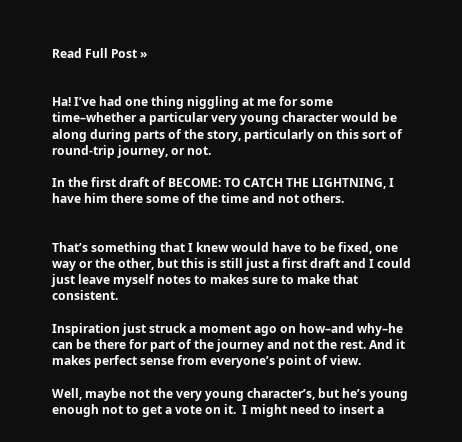Read Full Post »


Ha! I’ve had one thing niggling at me for some time–whether a particular very young character would be along during parts of the story, particularly on this sort of round-trip journey, or not.

In the first draft of BECOME: TO CATCH THE LIGHTNING, I have him there some of the time and not others.


That’s something that I knew would have to be fixed, one way or the other, but this is still just a first draft and I could just leave myself notes to makes sure to make that consistent.

Inspiration just struck a moment ago on how–and why–he can be there for part of the journey and not the rest. And it makes perfect sense from everyone’s point of view.

Well, maybe not the very young character’s, but he’s young enough not to get a vote on it.  I might need to insert a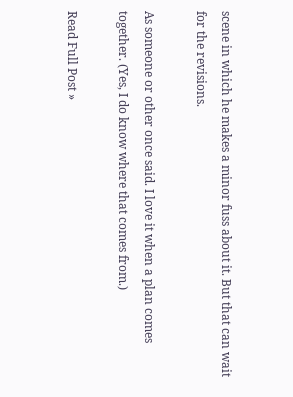scene in which he makes a minor fuss about it. But that can wait for the revisions.

As someone or other once said. I love it when a plan comes together. (Yes, I do know where that comes from.)

Read Full Post »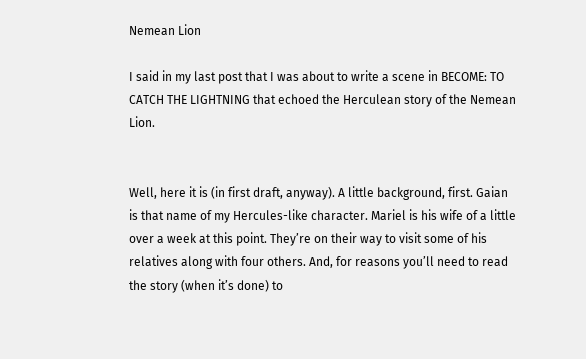Nemean Lion

I said in my last post that I was about to write a scene in BECOME: TO CATCH THE LIGHTNING that echoed the Herculean story of the Nemean Lion.


Well, here it is (in first draft, anyway). A little background, first. Gaian is that name of my Hercules-like character. Mariel is his wife of a little over a week at this point. They’re on their way to visit some of his relatives along with four others. And, for reasons you’ll need to read the story (when it’s done) to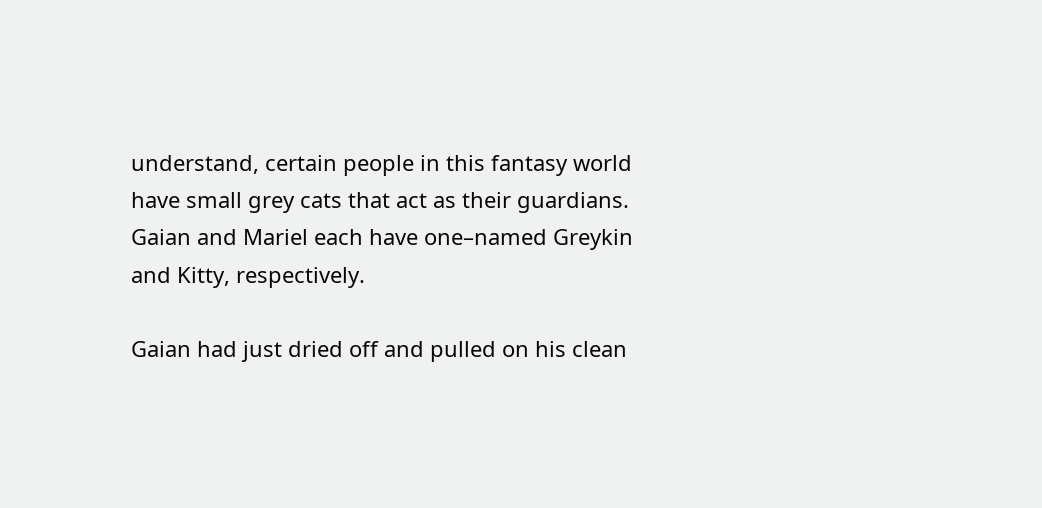understand, certain people in this fantasy world have small grey cats that act as their guardians. Gaian and Mariel each have one–named Greykin and Kitty, respectively.

Gaian had just dried off and pulled on his clean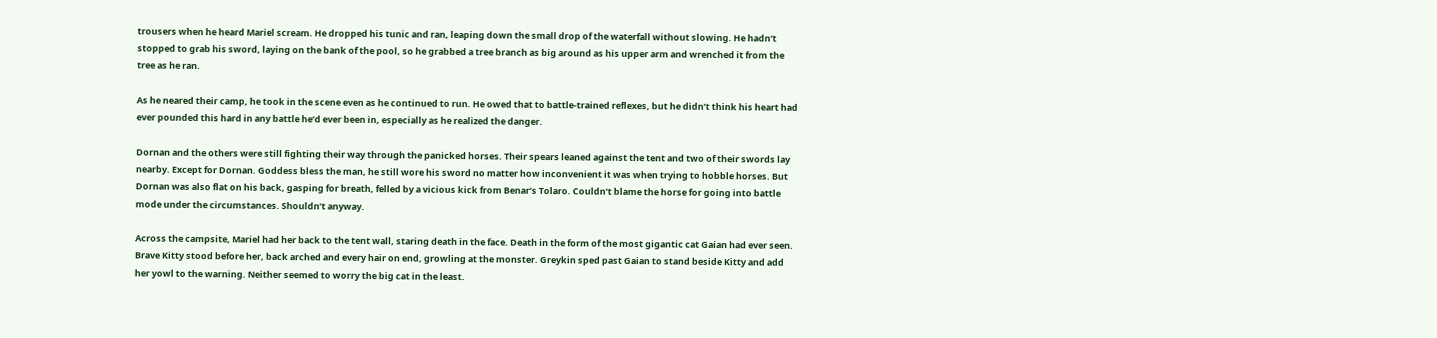trousers when he heard Mariel scream. He dropped his tunic and ran, leaping down the small drop of the waterfall without slowing. He hadn’t stopped to grab his sword, laying on the bank of the pool, so he grabbed a tree branch as big around as his upper arm and wrenched it from the tree as he ran.

As he neared their camp, he took in the scene even as he continued to run. He owed that to battle-trained reflexes, but he didn’t think his heart had ever pounded this hard in any battle he’d ever been in, especially as he realized the danger.

Dornan and the others were still fighting their way through the panicked horses. Their spears leaned against the tent and two of their swords lay nearby. Except for Dornan. Goddess bless the man, he still wore his sword no matter how inconvenient it was when trying to hobble horses. But Dornan was also flat on his back, gasping for breath, felled by a vicious kick from Benar’s Tolaro. Couldn’t blame the horse for going into battle mode under the circumstances. Shouldn’t anyway.

Across the campsite, Mariel had her back to the tent wall, staring death in the face. Death in the form of the most gigantic cat Gaian had ever seen. Brave Kitty stood before her, back arched and every hair on end, growling at the monster. Greykin sped past Gaian to stand beside Kitty and add her yowl to the warning. Neither seemed to worry the big cat in the least.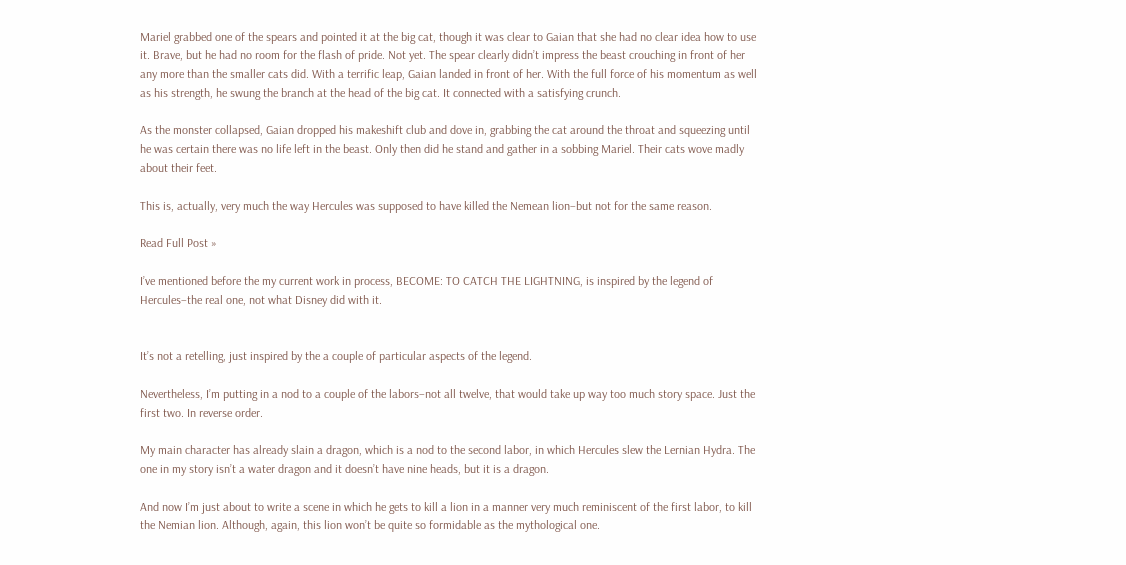Mariel grabbed one of the spears and pointed it at the big cat, though it was clear to Gaian that she had no clear idea how to use it. Brave, but he had no room for the flash of pride. Not yet. The spear clearly didn’t impress the beast crouching in front of her any more than the smaller cats did. With a terrific leap, Gaian landed in front of her. With the full force of his momentum as well as his strength, he swung the branch at the head of the big cat. It connected with a satisfying crunch.

As the monster collapsed, Gaian dropped his makeshift club and dove in, grabbing the cat around the throat and squeezing until he was certain there was no life left in the beast. Only then did he stand and gather in a sobbing Mariel. Their cats wove madly about their feet.

This is, actually, very much the way Hercules was supposed to have killed the Nemean lion–but not for the same reason.

Read Full Post »

I’ve mentioned before the my current work in process, BECOME: TO CATCH THE LIGHTNING, is inspired by the legend of Hercules–the real one, not what Disney did with it.


It’s not a retelling, just inspired by the a couple of particular aspects of the legend.

Nevertheless, I’m putting in a nod to a couple of the labors–not all twelve, that would take up way too much story space. Just the first two. In reverse order.

My main character has already slain a dragon, which is a nod to the second labor, in which Hercules slew the Lernian Hydra. The one in my story isn’t a water dragon and it doesn’t have nine heads, but it is a dragon.

And now I’m just about to write a scene in which he gets to kill a lion in a manner very much reminiscent of the first labor, to kill the Nemian lion. Although, again, this lion won’t be quite so formidable as the mythological one.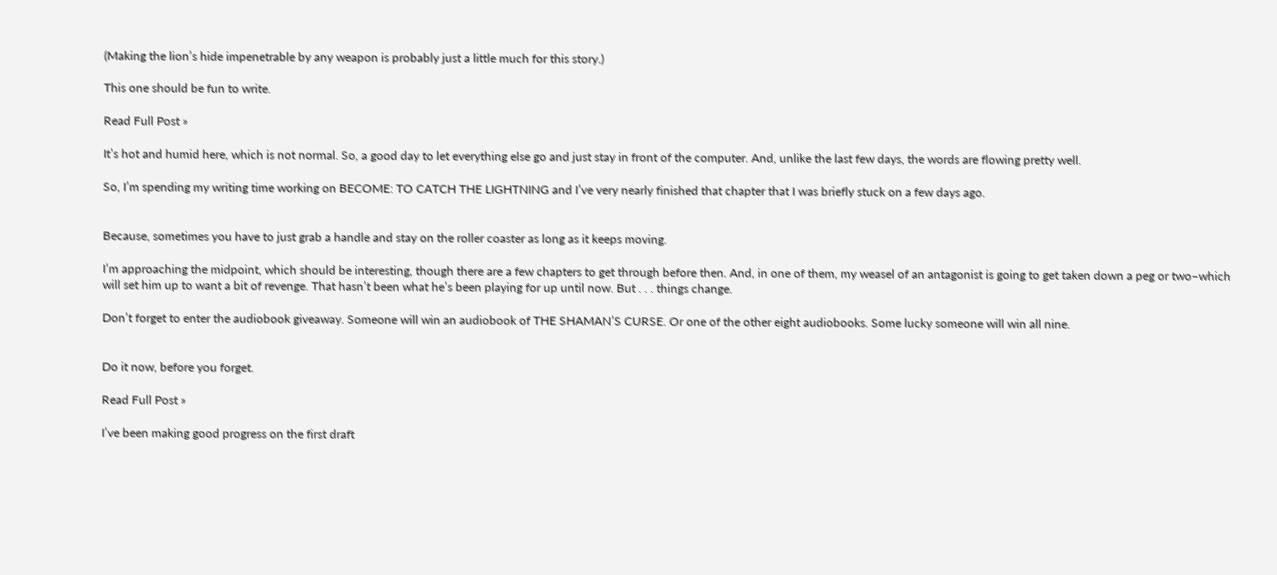(Making the lion’s hide impenetrable by any weapon is probably just a little much for this story.)

This one should be fun to write.

Read Full Post »

It’s hot and humid here, which is not normal. So, a good day to let everything else go and just stay in front of the computer. And, unlike the last few days, the words are flowing pretty well.

So, I’m spending my writing time working on BECOME: TO CATCH THE LIGHTNING and I’ve very nearly finished that chapter that I was briefly stuck on a few days ago.


Because, sometimes you have to just grab a handle and stay on the roller coaster as long as it keeps moving.

I’m approaching the midpoint, which should be interesting, though there are a few chapters to get through before then. And, in one of them, my weasel of an antagonist is going to get taken down a peg or two–which will set him up to want a bit of revenge. That hasn’t been what he’s been playing for up until now. But . . . things change.

Don’t forget to enter the audiobook giveaway. Someone will win an audiobook of THE SHAMAN’S CURSE. Or one of the other eight audiobooks. Some lucky someone will win all nine.


Do it now, before you forget.

Read Full Post »

I’ve been making good progress on the first draft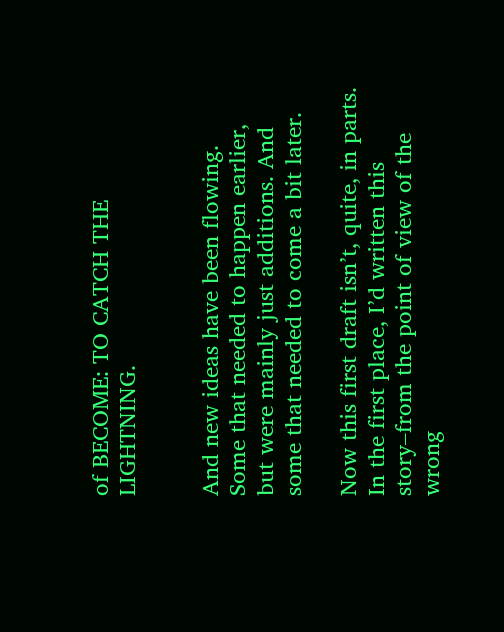of BECOME: TO CATCH THE LIGHTNING.


And new ideas have been flowing. Some that needed to happen earlier, but were mainly just additions. And some that needed to come a bit later.

Now this first draft isn’t, quite, in parts. In the first place, I’d written this story–from the point of view of the wrong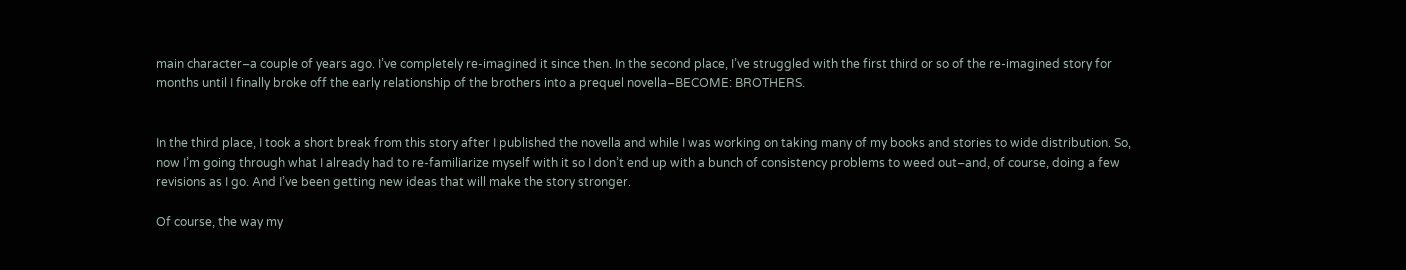main character–a couple of years ago. I’ve completely re-imagined it since then. In the second place, I’ve struggled with the first third or so of the re-imagined story for months until I finally broke off the early relationship of the brothers into a prequel novella–BECOME: BROTHERS.


In the third place, I took a short break from this story after I published the novella and while I was working on taking many of my books and stories to wide distribution. So, now I’m going through what I already had to re-familiarize myself with it so I don’t end up with a bunch of consistency problems to weed out–and, of course, doing a few revisions as I go. And I’ve been getting new ideas that will make the story stronger.

Of course, the way my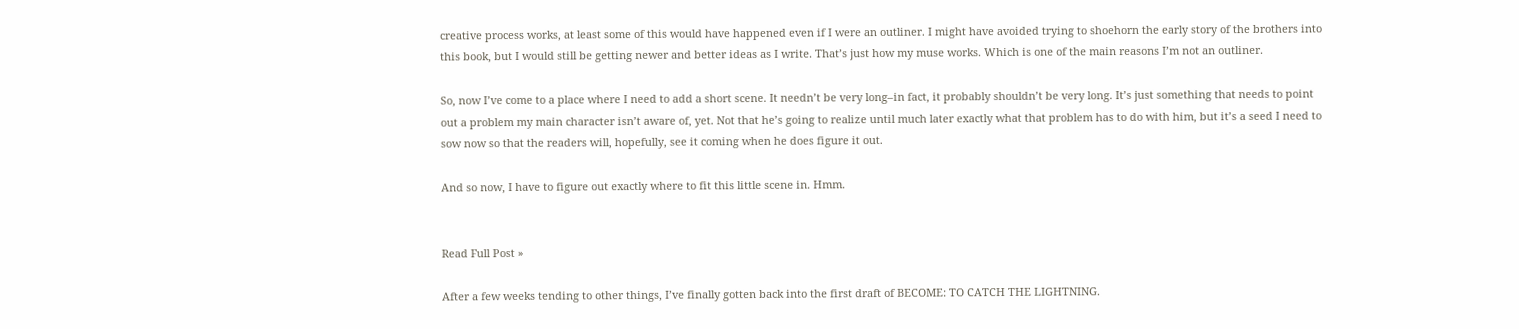creative process works, at least some of this would have happened even if I were an outliner. I might have avoided trying to shoehorn the early story of the brothers into this book, but I would still be getting newer and better ideas as I write. That’s just how my muse works. Which is one of the main reasons I’m not an outliner.

So, now I’ve come to a place where I need to add a short scene. It needn’t be very long–in fact, it probably shouldn’t be very long. It’s just something that needs to point out a problem my main character isn’t aware of, yet. Not that he’s going to realize until much later exactly what that problem has to do with him, but it’s a seed I need to sow now so that the readers will, hopefully, see it coming when he does figure it out.

And so now, I have to figure out exactly where to fit this little scene in. Hmm.


Read Full Post »

After a few weeks tending to other things, I’ve finally gotten back into the first draft of BECOME: TO CATCH THE LIGHTNING.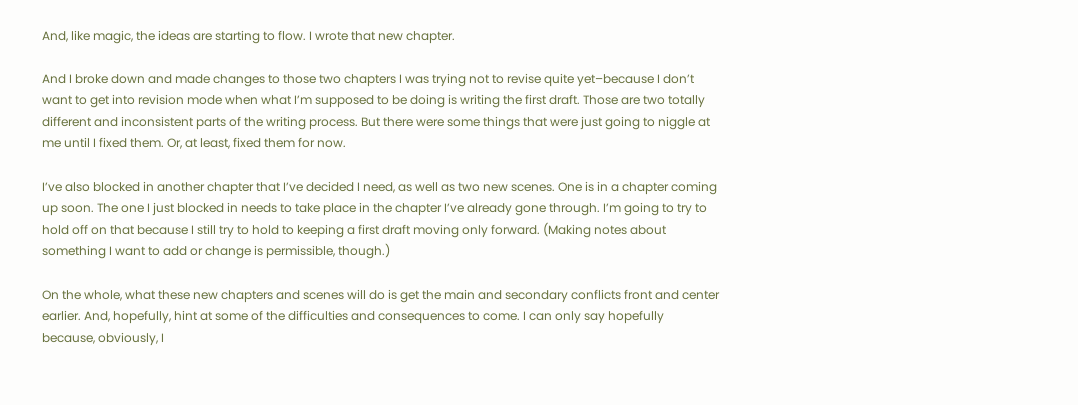And, like magic, the ideas are starting to flow. I wrote that new chapter.

And I broke down and made changes to those two chapters I was trying not to revise quite yet–because I don’t want to get into revision mode when what I’m supposed to be doing is writing the first draft. Those are two totally different and inconsistent parts of the writing process. But there were some things that were just going to niggle at me until I fixed them. Or, at least, fixed them for now.

I’ve also blocked in another chapter that I’ve decided I need, as well as two new scenes. One is in a chapter coming up soon. The one I just blocked in needs to take place in the chapter I’ve already gone through. I’m going to try to hold off on that because I still try to hold to keeping a first draft moving only forward. (Making notes about something I want to add or change is permissible, though.)

On the whole, what these new chapters and scenes will do is get the main and secondary conflicts front and center earlier. And, hopefully, hint at some of the difficulties and consequences to come. I can only say hopefully because, obviously, I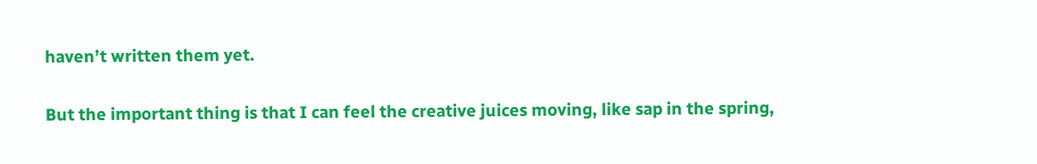haven’t written them yet.

But the important thing is that I can feel the creative juices moving, like sap in the spring,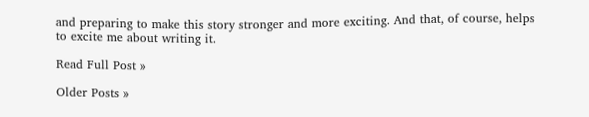and preparing to make this story stronger and more exciting. And that, of course, helps to excite me about writing it.

Read Full Post »

Older Posts »